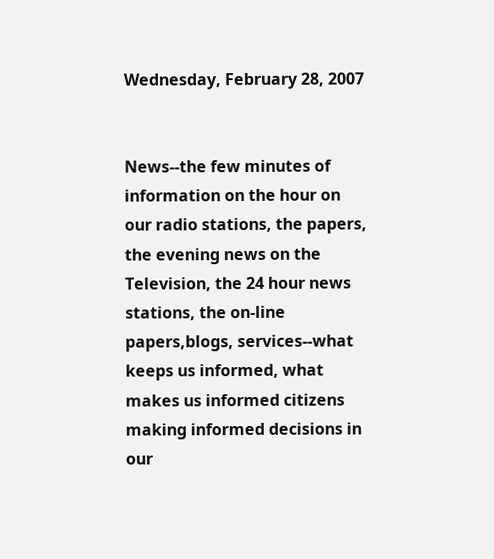Wednesday, February 28, 2007


News--the few minutes of information on the hour on our radio stations, the papers, the evening news on the Television, the 24 hour news stations, the on-line papers,blogs, services--what keeps us informed, what makes us informed citizens making informed decisions in our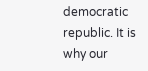democratic republic. It is why our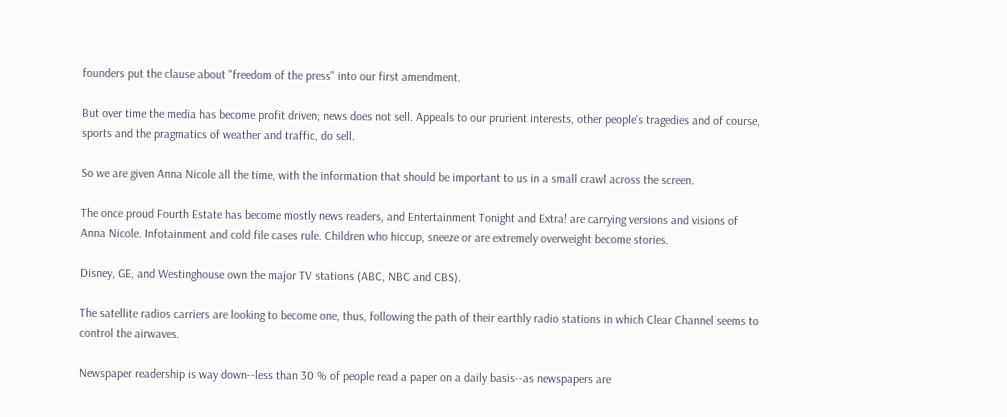founders put the clause about "freedom of the press" into our first amendment.

But over time the media has become profit driven; news does not sell. Appeals to our prurient interests, other people's tragedies and of course, sports and the pragmatics of weather and traffic, do sell.

So we are given Anna Nicole all the time, with the information that should be important to us in a small crawl across the screen.

The once proud Fourth Estate has become mostly news readers, and Entertainment Tonight and Extra! are carrying versions and visions of Anna Nicole. Infotainment and cold file cases rule. Children who hiccup, sneeze or are extremely overweight become stories.

Disney, GE, and Westinghouse own the major TV stations (ABC, NBC and CBS).

The satellite radios carriers are looking to become one, thus, following the path of their earthly radio stations in which Clear Channel seems to control the airwaves.

Newspaper readership is way down--less than 30 % of people read a paper on a daily basis--as newspapers are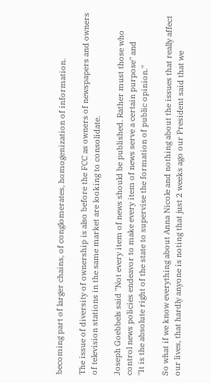becoming part of larger chains, of conglomerates, homogenization of information.

The issue of diversity of ownership is also before the FCC as owners of newspapers and owners of television stations in the same market are looking to consolidate.

Joseph Goebbels said "Not every item of news should be published. Rather must those who control news policies endeavor to make every item of news serve a certain purpose" and
"It is the absolute right of the state to supervise the formation of public opinion."

So what if we know everything about Anna Nicole and nothing about the issues that really affect our lives, that hardly anyone is noting that just 2 weeks ago our President said that we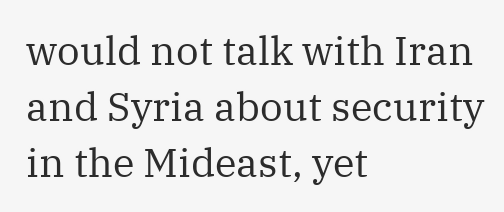would not talk with Iran and Syria about security in the Mideast, yet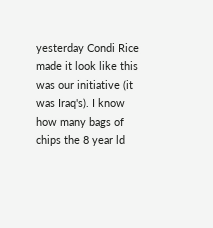yesterday Condi Rice made it look like this was our initiative (it was Iraq's). I know how many bags of chips the 8 year ld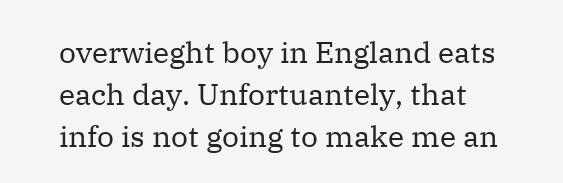overwieght boy in England eats each day. Unfortuantely, that info is not going to make me an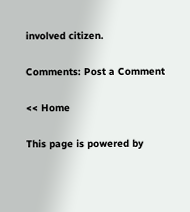involved citizen.

Comments: Post a Comment

<< Home

This page is powered by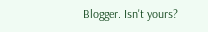Blogger. Isn't yours?